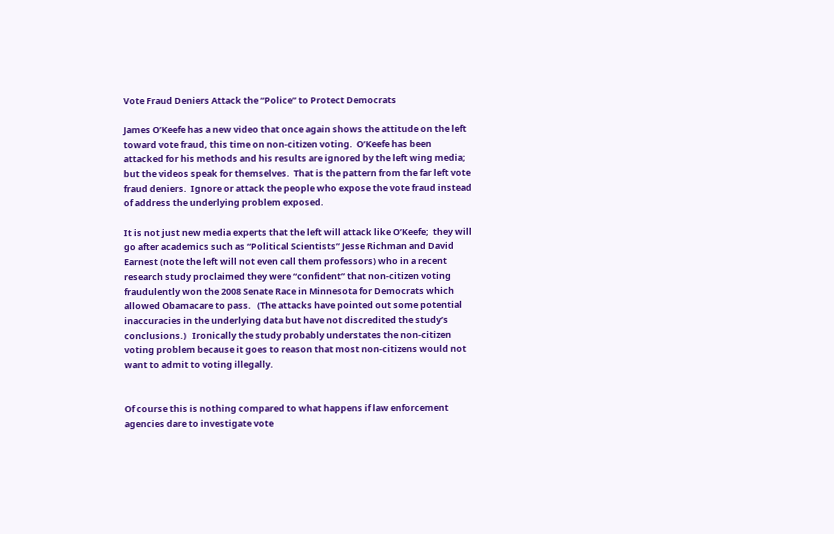Vote Fraud Deniers Attack the “Police” to Protect Democrats

James O’Keefe has a new video that once again shows the attitude on the left toward vote fraud, this time on non-citizen voting.  O’Keefe has been attacked for his methods and his results are ignored by the left wing media; but the videos speak for themselves.  That is the pattern from the far left vote fraud deniers.  Ignore or attack the people who expose the vote fraud instead of address the underlying problem exposed.

It is not just new media experts that the left will attack like O’Keefe;  they will go after academics such as “Political Scientists” Jesse Richman and David Earnest (note the left will not even call them professors) who in a recent research study proclaimed they were “confident” that non-citizen voting fraudulently won the 2008 Senate Race in Minnesota for Democrats which allowed Obamacare to pass.   (The attacks have pointed out some potential inaccuracies in the underlying data but have not discredited the study’s conclusions.)   Ironically the study probably understates the non-citizen voting problem because it goes to reason that most non-citizens would not want to admit to voting illegally.


Of course this is nothing compared to what happens if law enforcement agencies dare to investigate vote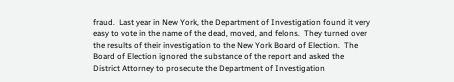fraud.  Last year in New York, the Department of Investigation found it very easy to vote in the name of the dead, moved, and felons.  They turned over the results of their investigation to the New York Board of Election.  The Board of Election ignored the substance of the report and asked the District Attorney to prosecute the Department of Investigation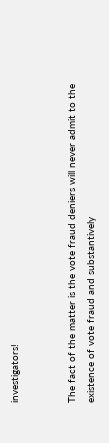investigators!


The fact of the matter is the vote fraud deniers will never admit to the existence of vote fraud and substantively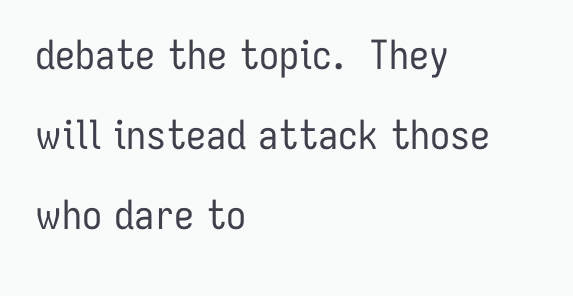debate the topic.  They will instead attack those who dare to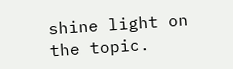shine light on the topic.